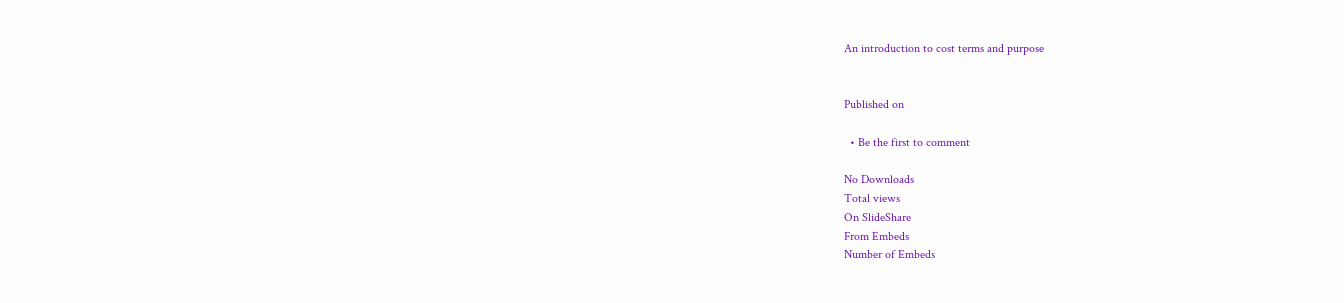An introduction to cost terms and purpose


Published on

  • Be the first to comment

No Downloads
Total views
On SlideShare
From Embeds
Number of Embeds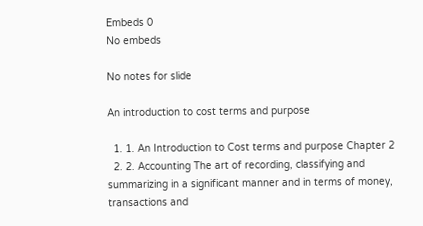Embeds 0
No embeds

No notes for slide

An introduction to cost terms and purpose

  1. 1. An Introduction to Cost terms and purpose Chapter 2
  2. 2. Accounting The art of recording, classifying and summarizing in a significant manner and in terms of money, transactions and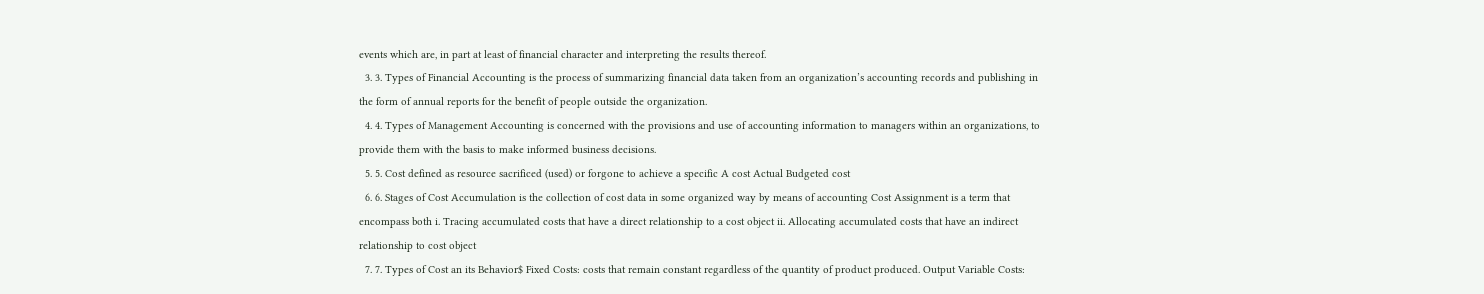events which are, in part at least of financial character and interpreting the results thereof.
  3. 3. Types of Financial Accounting is the process of summarizing financial data taken from an organization’s accounting records and publishing in the form of annual reports for the benefit of people outside the organization.
  4. 4. Types of Management Accounting is concerned with the provisions and use of accounting information to managers within an organizations, to provide them with the basis to make informed business decisions.
  5. 5. Cost defined as resource sacrificed (used) or forgone to achieve a specific A cost Actual Budgeted cost
  6. 6. Stages of Cost Accumulation is the collection of cost data in some organized way by means of accounting Cost Assignment is a term that encompass both i. Tracing accumulated costs that have a direct relationship to a cost object ii. Allocating accumulated costs that have an indirect relationship to cost object
  7. 7. Types of Cost an its Behavior$ Fixed Costs: costs that remain constant regardless of the quantity of product produced. Output Variable Costs: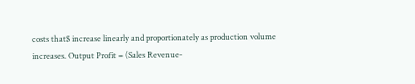costs that$ increase linearly and proportionately as production volume increases. Output Profit = (Sales Revenue-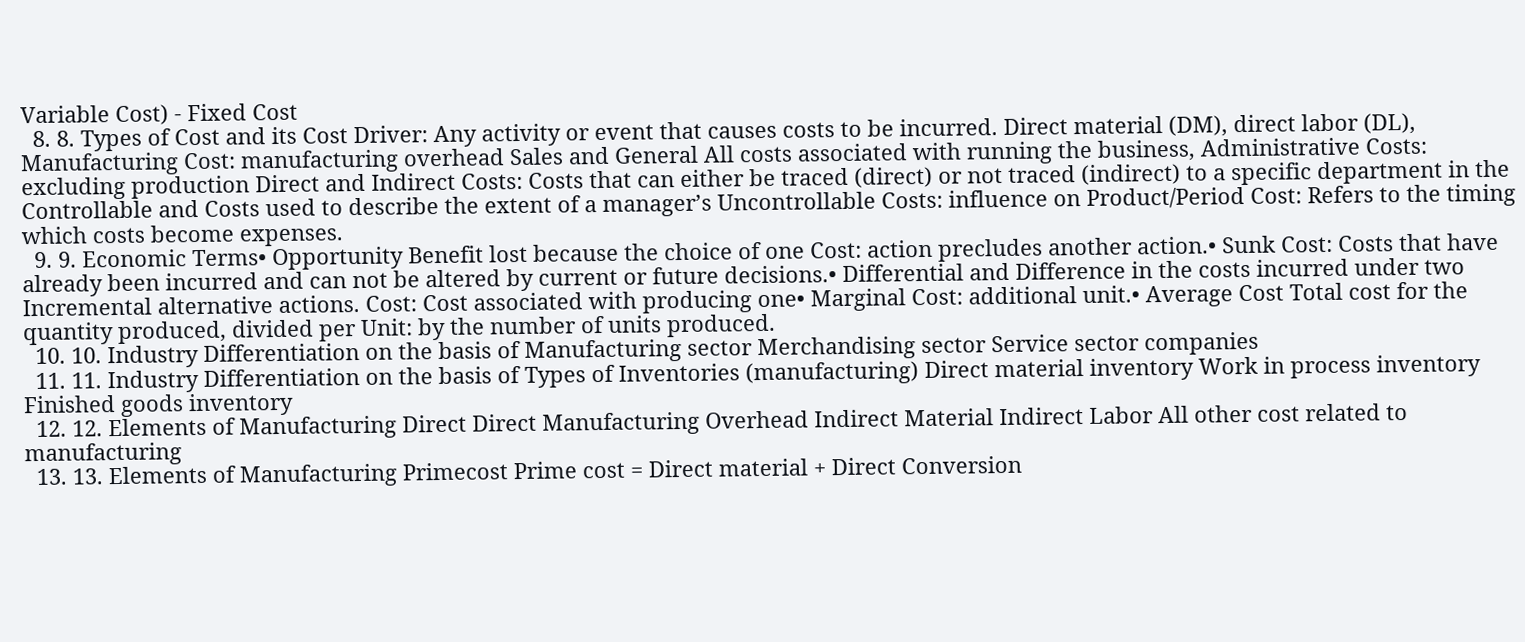Variable Cost) - Fixed Cost
  8. 8. Types of Cost and its Cost Driver: Any activity or event that causes costs to be incurred. Direct material (DM), direct labor (DL), Manufacturing Cost: manufacturing overhead Sales and General All costs associated with running the business, Administrative Costs: excluding production Direct and Indirect Costs: Costs that can either be traced (direct) or not traced (indirect) to a specific department in the Controllable and Costs used to describe the extent of a manager’s Uncontrollable Costs: influence on Product/Period Cost: Refers to the timing which costs become expenses.
  9. 9. Economic Terms• Opportunity Benefit lost because the choice of one Cost: action precludes another action.• Sunk Cost: Costs that have already been incurred and can not be altered by current or future decisions.• Differential and Difference in the costs incurred under two Incremental alternative actions. Cost: Cost associated with producing one• Marginal Cost: additional unit.• Average Cost Total cost for the quantity produced, divided per Unit: by the number of units produced.
  10. 10. Industry Differentiation on the basis of Manufacturing sector Merchandising sector Service sector companies
  11. 11. Industry Differentiation on the basis of Types of Inventories (manufacturing) Direct material inventory Work in process inventory Finished goods inventory
  12. 12. Elements of Manufacturing Direct Direct Manufacturing Overhead Indirect Material Indirect Labor All other cost related to manufacturing
  13. 13. Elements of Manufacturing Primecost Prime cost = Direct material + Direct Conversion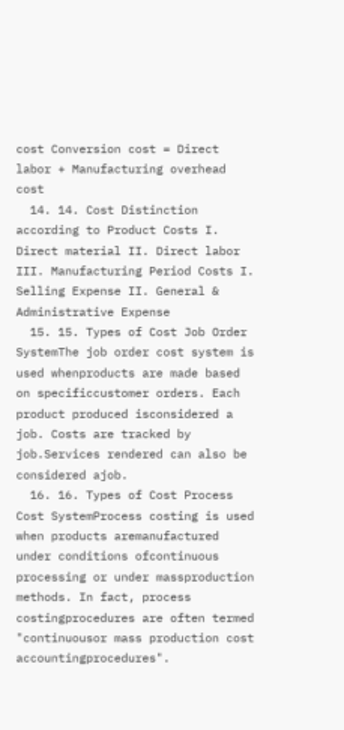cost Conversion cost = Direct labor + Manufacturing overhead cost
  14. 14. Cost Distinction according to Product Costs I. Direct material II. Direct labor III. Manufacturing Period Costs I. Selling Expense II. General & Administrative Expense
  15. 15. Types of Cost Job Order SystemThe job order cost system is used whenproducts are made based on specificcustomer orders. Each product produced isconsidered a job. Costs are tracked by job.Services rendered can also be considered ajob.
  16. 16. Types of Cost Process Cost SystemProcess costing is used when products aremanufactured under conditions ofcontinuous processing or under massproduction methods. In fact, process costingprocedures are often termed "continuousor mass production cost accountingprocedures".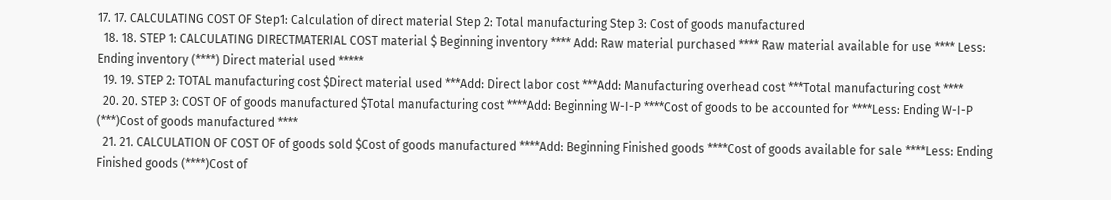17. 17. CALCULATING COST OF Step1: Calculation of direct material Step 2: Total manufacturing Step 3: Cost of goods manufactured
  18. 18. STEP 1: CALCULATING DIRECTMATERIAL COST material $ Beginning inventory **** Add: Raw material purchased **** Raw material available for use **** Less: Ending inventory (****) Direct material used *****
  19. 19. STEP 2: TOTAL manufacturing cost $Direct material used ***Add: Direct labor cost ***Add: Manufacturing overhead cost ***Total manufacturing cost ****
  20. 20. STEP 3: COST OF of goods manufactured $Total manufacturing cost ****Add: Beginning W-I-P ****Cost of goods to be accounted for ****Less: Ending W-I-P (***)Cost of goods manufactured ****
  21. 21. CALCULATION OF COST OF of goods sold $Cost of goods manufactured ****Add: Beginning Finished goods ****Cost of goods available for sale ****Less: Ending Finished goods (****)Cost of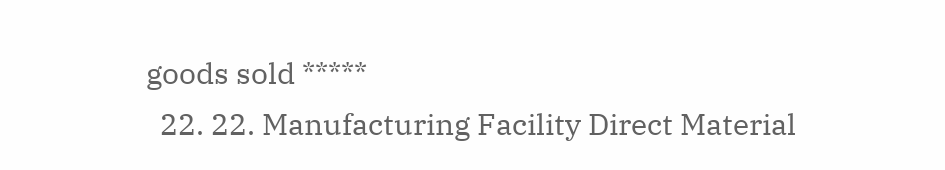goods sold *****
  22. 22. Manufacturing Facility Direct Material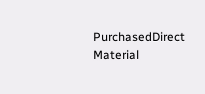PurchasedDirect Material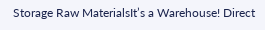Storage Raw MaterialsIt’s a Warehouse! Direct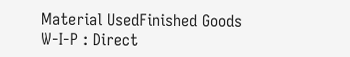Material UsedFinished Goods W-I-P : Direct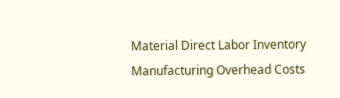Material Direct Labor Inventory Manufacturing Overhead Costs